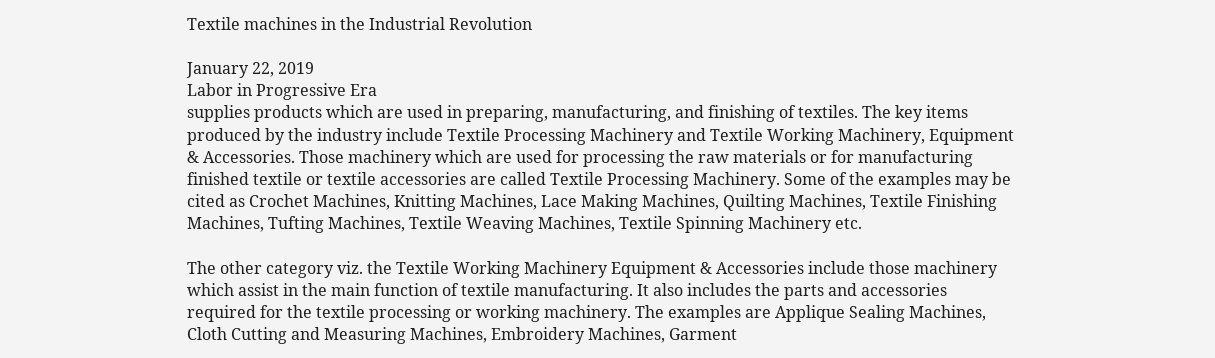Textile machines in the Industrial Revolution

January 22, 2019
Labor in Progressive Era
supplies products which are used in preparing, manufacturing, and finishing of textiles. The key items produced by the industry include Textile Processing Machinery and Textile Working Machinery, Equipment & Accessories. Those machinery which are used for processing the raw materials or for manufacturing finished textile or textile accessories are called Textile Processing Machinery. Some of the examples may be cited as Crochet Machines, Knitting Machines, Lace Making Machines, Quilting Machines, Textile Finishing Machines, Tufting Machines, Textile Weaving Machines, Textile Spinning Machinery etc.

The other category viz. the Textile Working Machinery Equipment & Accessories include those machinery which assist in the main function of textile manufacturing. It also includes the parts and accessories required for the textile processing or working machinery. The examples are Applique Sealing Machines, Cloth Cutting and Measuring Machines, Embroidery Machines, Garment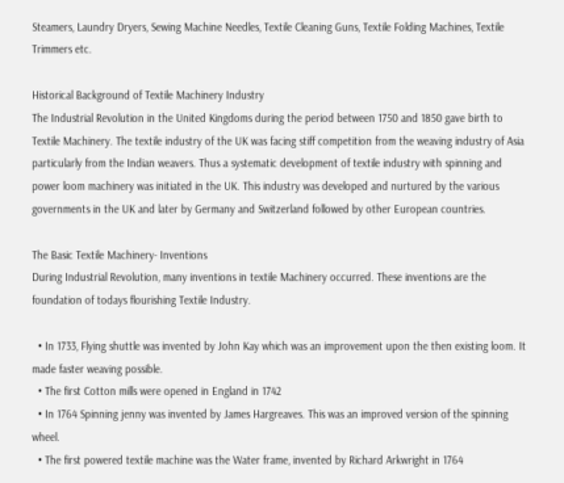Steamers, Laundry Dryers, Sewing Machine Needles, Textile Cleaning Guns, Textile Folding Machines, Textile Trimmers etc.

Historical Background of Textile Machinery Industry
The Industrial Revolution in the United Kingdoms during the period between 1750 and 1850 gave birth to Textile Machinery. The textile industry of the UK was facing stiff competition from the weaving industry of Asia particularly from the Indian weavers. Thus a systematic development of textile industry with spinning and power loom machinery was initiated in the UK. This industry was developed and nurtured by the various governments in the UK and later by Germany and Switzerland followed by other European countries.

The Basic Textile Machinery- Inventions
During Industrial Revolution, many inventions in textile Machinery occurred. These inventions are the foundation of todays flourishing Textile Industry.

  • In 1733, Flying shuttle was invented by John Kay which was an improvement upon the then existing loom. It made faster weaving possible.
  • The first Cotton mills were opened in England in 1742
  • In 1764 Spinning jenny was invented by James Hargreaves. This was an improved version of the spinning wheel.
  • The first powered textile machine was the Water frame, invented by Richard Arkwright in 1764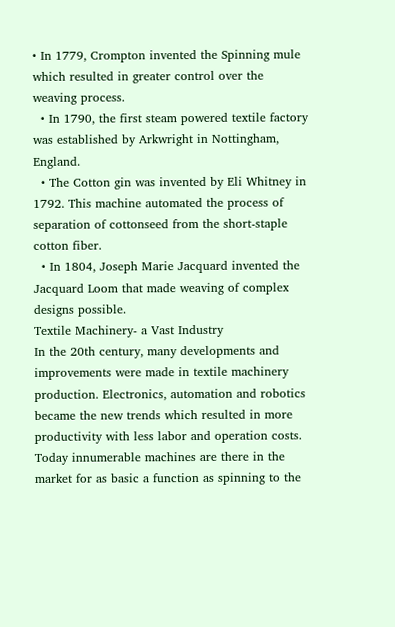• In 1779, Crompton invented the Spinning mule which resulted in greater control over the weaving process.
  • In 1790, the first steam powered textile factory was established by Arkwright in Nottingham, England.
  • The Cotton gin was invented by Eli Whitney in 1792. This machine automated the process of separation of cottonseed from the short-staple cotton fiber.
  • In 1804, Joseph Marie Jacquard invented the Jacquard Loom that made weaving of complex designs possible.
Textile Machinery- a Vast Industry
In the 20th century, many developments and improvements were made in textile machinery production. Electronics, automation and robotics became the new trends which resulted in more productivity with less labor and operation costs. Today innumerable machines are there in the market for as basic a function as spinning to the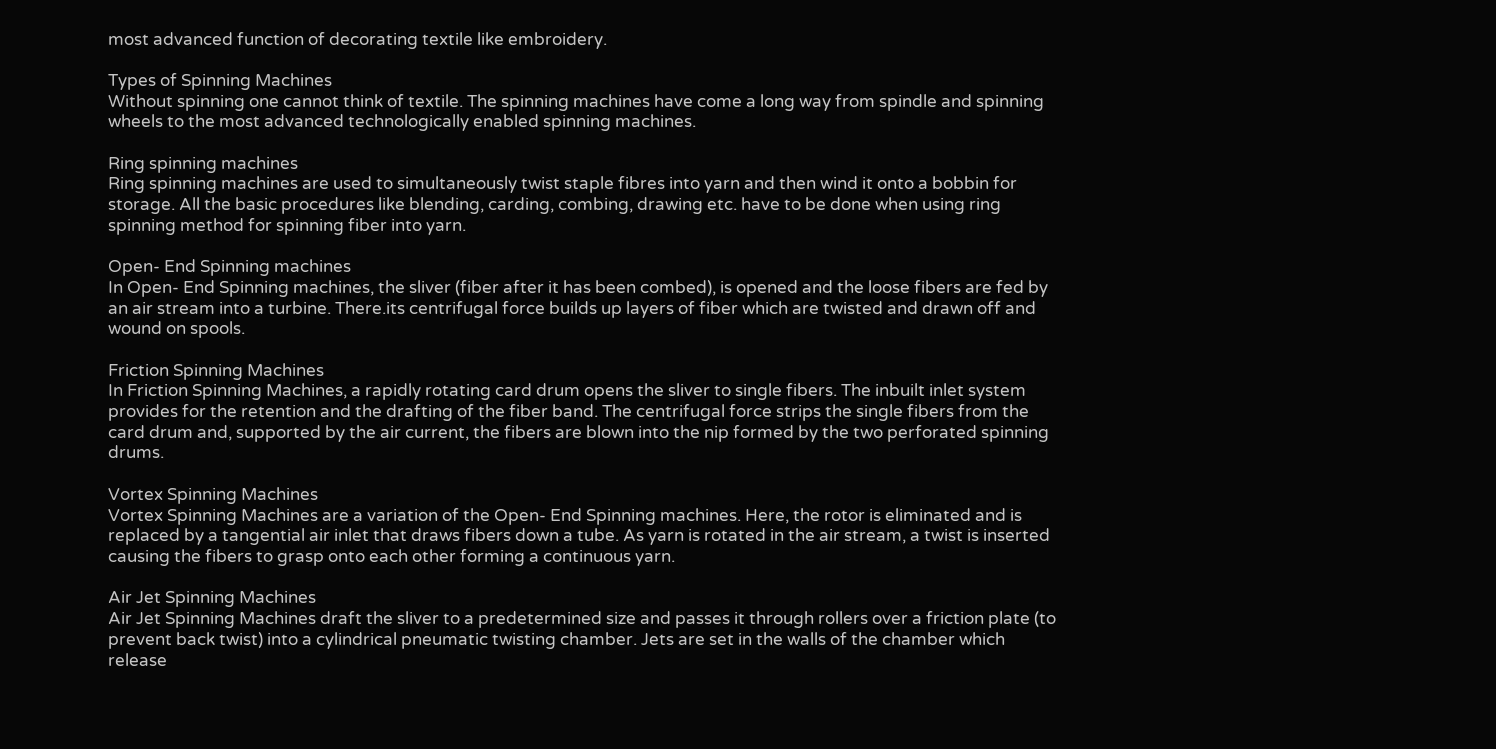most advanced function of decorating textile like embroidery.

Types of Spinning Machines
Without spinning one cannot think of textile. The spinning machines have come a long way from spindle and spinning wheels to the most advanced technologically enabled spinning machines.

Ring spinning machines
Ring spinning machines are used to simultaneously twist staple fibres into yarn and then wind it onto a bobbin for storage. All the basic procedures like blending, carding, combing, drawing etc. have to be done when using ring spinning method for spinning fiber into yarn.

Open- End Spinning machines
In Open- End Spinning machines, the sliver (fiber after it has been combed), is opened and the loose fibers are fed by an air stream into a turbine. There.its centrifugal force builds up layers of fiber which are twisted and drawn off and wound on spools.

Friction Spinning Machines
In Friction Spinning Machines, a rapidly rotating card drum opens the sliver to single fibers. The inbuilt inlet system provides for the retention and the drafting of the fiber band. The centrifugal force strips the single fibers from the card drum and, supported by the air current, the fibers are blown into the nip formed by the two perforated spinning drums.

Vortex Spinning Machines
Vortex Spinning Machines are a variation of the Open- End Spinning machines. Here, the rotor is eliminated and is replaced by a tangential air inlet that draws fibers down a tube. As yarn is rotated in the air stream, a twist is inserted causing the fibers to grasp onto each other forming a continuous yarn.

Air Jet Spinning Machines
Air Jet Spinning Machines draft the sliver to a predetermined size and passes it through rollers over a friction plate (to prevent back twist) into a cylindrical pneumatic twisting chamber. Jets are set in the walls of the chamber which release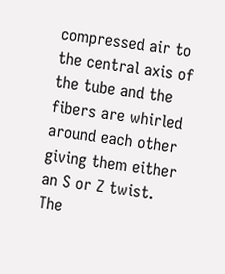compressed air to the central axis of the tube and the fibers are whirled around each other giving them either an S or Z twist. The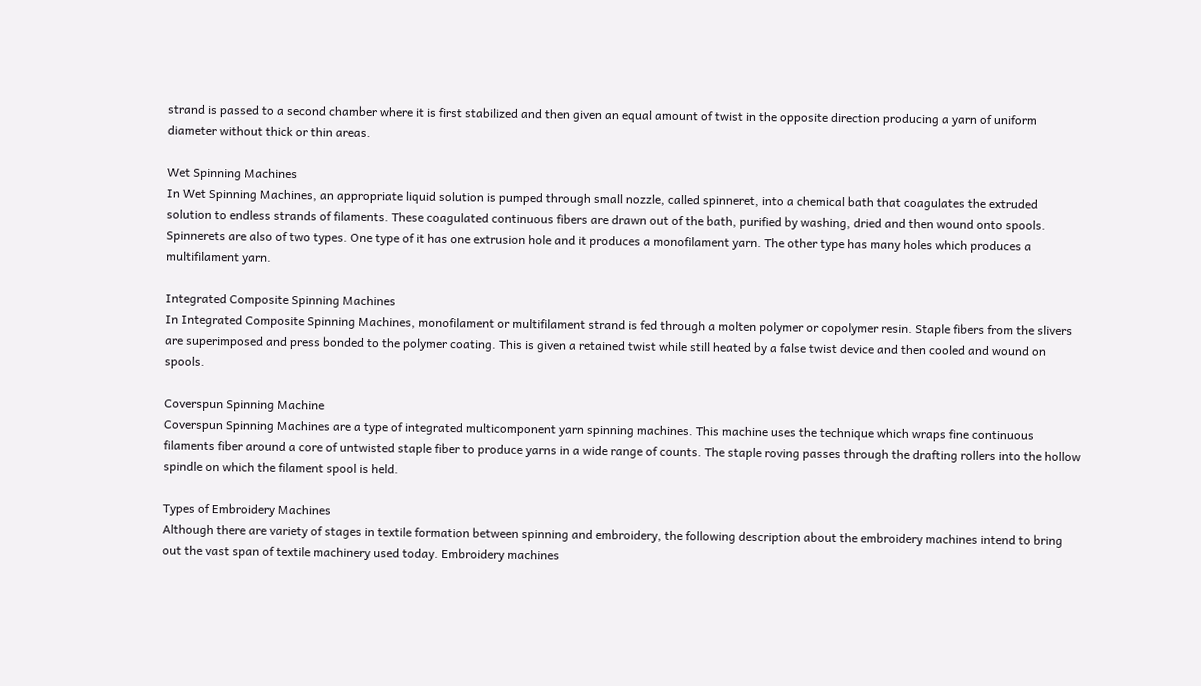strand is passed to a second chamber where it is first stabilized and then given an equal amount of twist in the opposite direction producing a yarn of uniform diameter without thick or thin areas.

Wet Spinning Machines
In Wet Spinning Machines, an appropriate liquid solution is pumped through small nozzle, called spinneret, into a chemical bath that coagulates the extruded solution to endless strands of filaments. These coagulated continuous fibers are drawn out of the bath, purified by washing, dried and then wound onto spools. Spinnerets are also of two types. One type of it has one extrusion hole and it produces a monofilament yarn. The other type has many holes which produces a multifilament yarn.

Integrated Composite Spinning Machines
In Integrated Composite Spinning Machines, monofilament or multifilament strand is fed through a molten polymer or copolymer resin. Staple fibers from the slivers are superimposed and press bonded to the polymer coating. This is given a retained twist while still heated by a false twist device and then cooled and wound on spools.

Coverspun Spinning Machine
Coverspun Spinning Machines are a type of integrated multicomponent yarn spinning machines. This machine uses the technique which wraps fine continuous filaments fiber around a core of untwisted staple fiber to produce yarns in a wide range of counts. The staple roving passes through the drafting rollers into the hollow spindle on which the filament spool is held.

Types of Embroidery Machines
Although there are variety of stages in textile formation between spinning and embroidery, the following description about the embroidery machines intend to bring out the vast span of textile machinery used today. Embroidery machines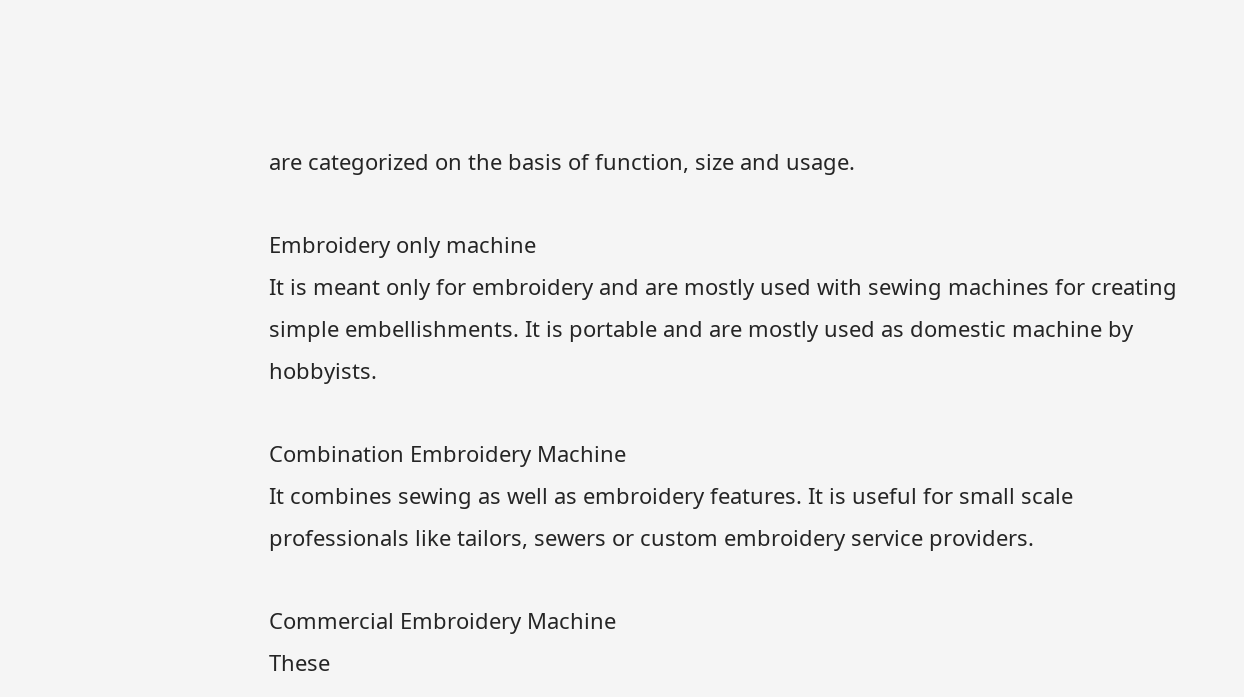are categorized on the basis of function, size and usage.

Embroidery only machine
It is meant only for embroidery and are mostly used with sewing machines for creating simple embellishments. It is portable and are mostly used as domestic machine by hobbyists.

Combination Embroidery Machine
It combines sewing as well as embroidery features. It is useful for small scale professionals like tailors, sewers or custom embroidery service providers.

Commercial Embroidery Machine
These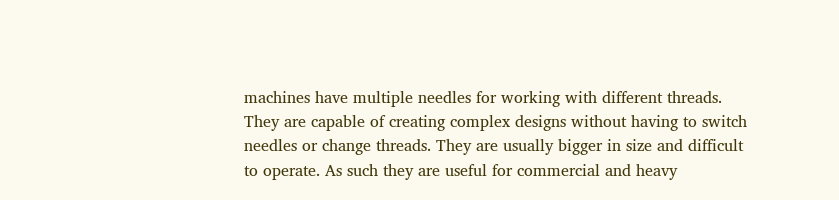machines have multiple needles for working with different threads. They are capable of creating complex designs without having to switch needles or change threads. They are usually bigger in size and difficult to operate. As such they are useful for commercial and heavy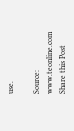use.

Source: www.teonline.com
Share this Post